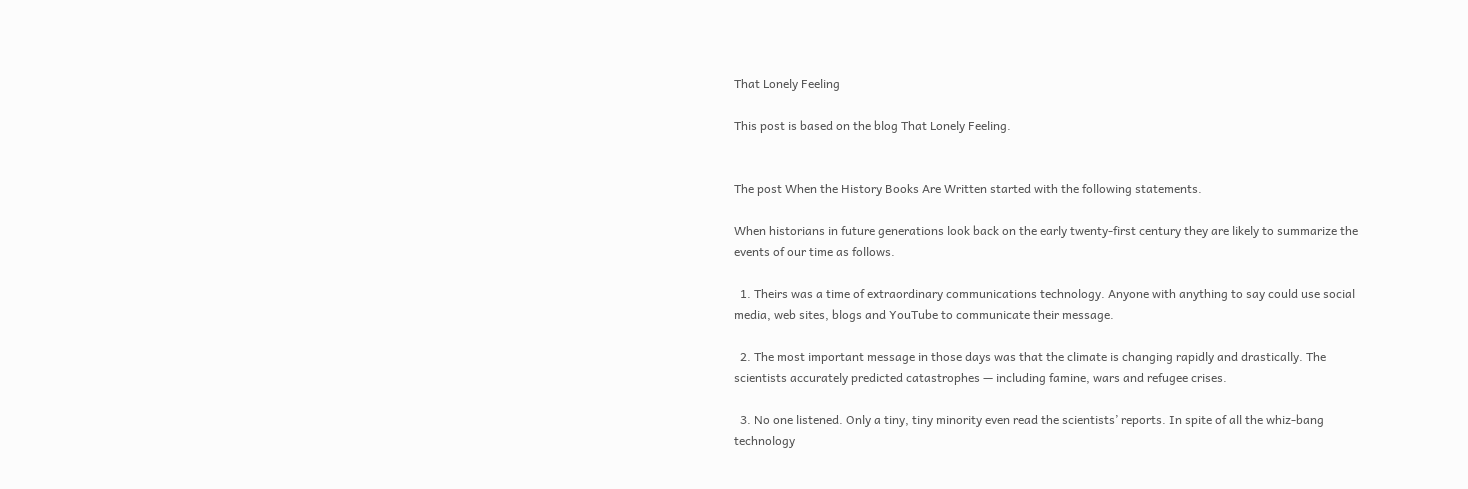That Lonely Feeling

This post is based on the blog That Lonely Feeling.


The post When the History Books Are Written started with the following statements.

When historians in future generations look back on the early twenty-first century they are likely to summarize the events of our time as follows.

  1. Theirs was a time of extraordinary communications technology. Anyone with anything to say could use social media, web sites, blogs and YouTube to communicate their message.

  2. The most important message in those days was that the climate is changing rapidly and drastically. The scientists accurately predicted catastrophes — including famine, wars and refugee crises.

  3. No one listened. Only a tiny, tiny minority even read the scientists’ reports. In spite of all the whiz-bang technology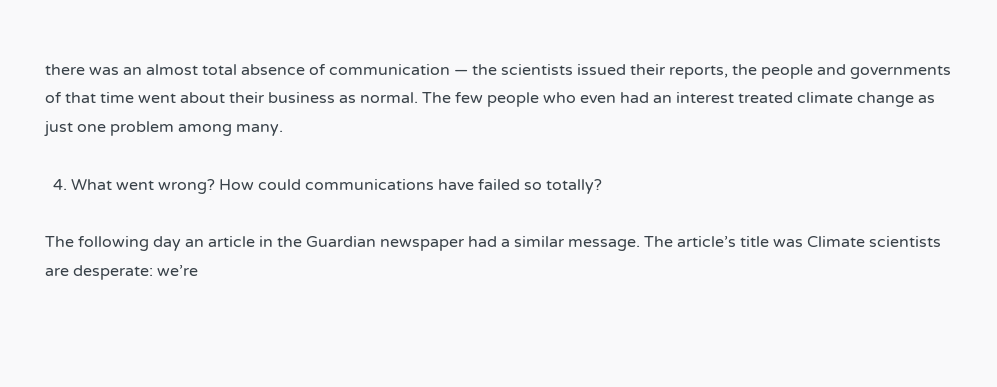there was an almost total absence of communication — the scientists issued their reports, the people and governments of that time went about their business as normal. The few people who even had an interest treated climate change as just one problem among many.

  4. What went wrong? How could communications have failed so totally?

The following day an article in the Guardian newspaper had a similar message. The article’s title was Climate scientists are desperate: we’re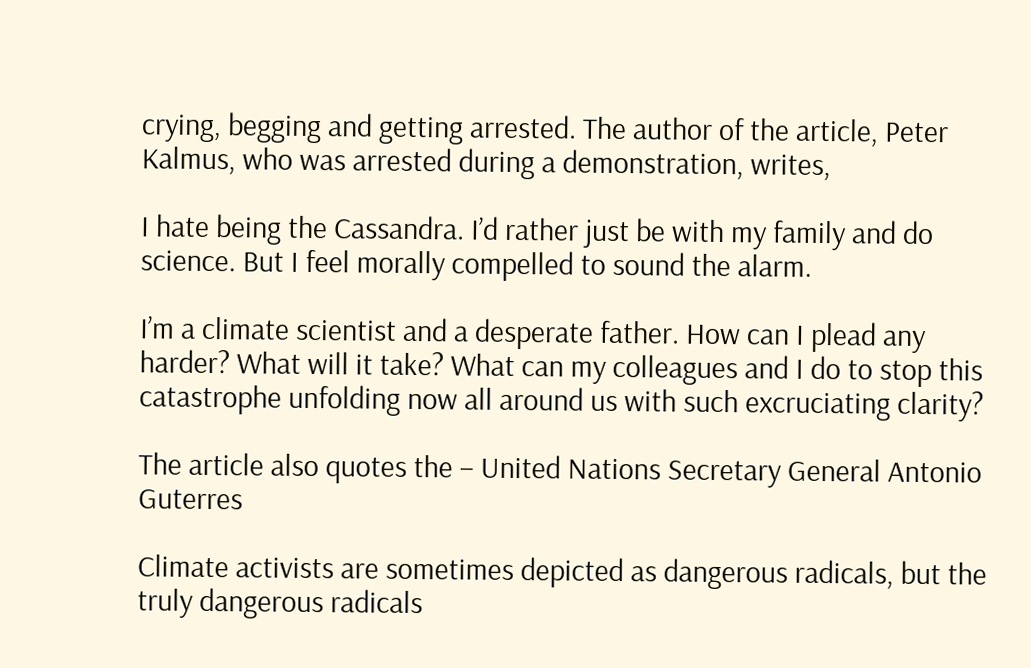crying, begging and getting arrested. The author of the article, Peter Kalmus, who was arrested during a demonstration, writes,

I hate being the Cassandra. I’d rather just be with my family and do science. But I feel morally compelled to sound the alarm.

I’m a climate scientist and a desperate father. How can I plead any harder? What will it take? What can my colleagues and I do to stop this catastrophe unfolding now all around us with such excruciating clarity?

The article also quotes the – United Nations Secretary General Antonio Guterres

Climate activists are sometimes depicted as dangerous radicals, but the truly dangerous radicals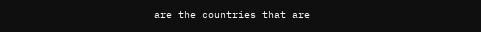are the countries that are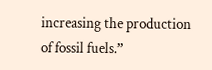increasing the production of fossil fuels.”